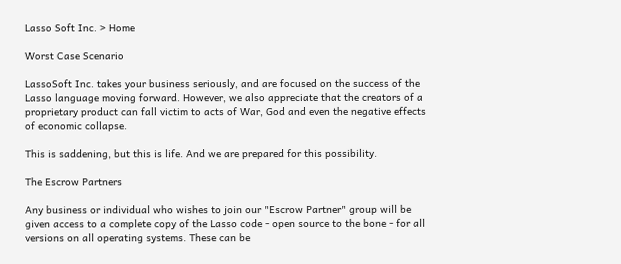Lasso Soft Inc. > Home

Worst Case Scenario

LassoSoft Inc. takes your business seriously, and are focused on the success of the Lasso language moving forward. However, we also appreciate that the creators of a proprietary product can fall victim to acts of War, God and even the negative effects of economic collapse.

This is saddening, but this is life. And we are prepared for this possibility.

The Escrow Partners

Any business or individual who wishes to join our "Escrow Partner" group will be given access to a complete copy of the Lasso code - open source to the bone - for all versions on all operating systems. These can be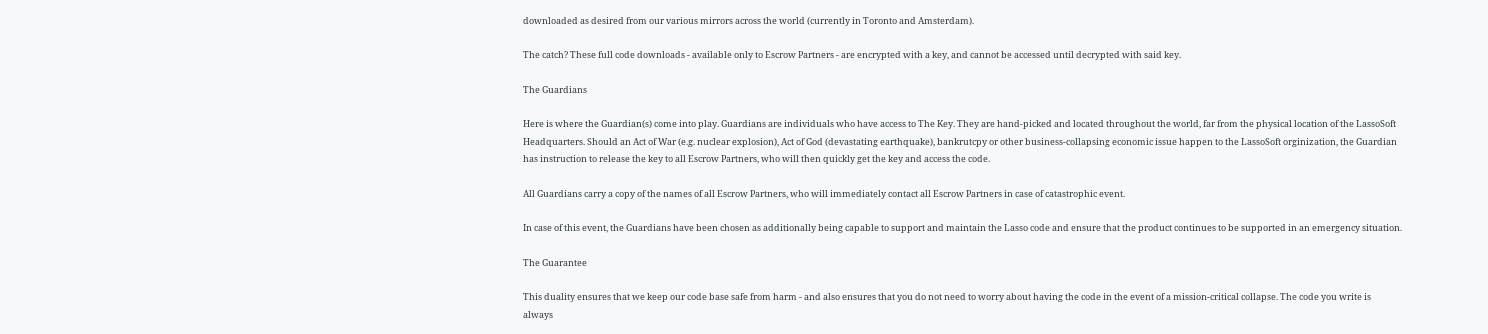downloaded as desired from our various mirrors across the world (currently in Toronto and Amsterdam).

The catch? These full code downloads - available only to Escrow Partners - are encrypted with a key, and cannot be accessed until decrypted with said key.

The Guardians

Here is where the Guardian(s) come into play. Guardians are individuals who have access to The Key. They are hand-picked and located throughout the world, far from the physical location of the LassoSoft Headquarters. Should an Act of War (e.g. nuclear explosion), Act of God (devastating earthquake), bankrutcpy or other business-collapsing economic issue happen to the LassoSoft orginization, the Guardian has instruction to release the key to all Escrow Partners, who will then quickly get the key and access the code.

All Guardians carry a copy of the names of all Escrow Partners, who will immediately contact all Escrow Partners in case of catastrophic event.

In case of this event, the Guardians have been chosen as additionally being capable to support and maintain the Lasso code and ensure that the product continues to be supported in an emergency situation.

The Guarantee

This duality ensures that we keep our code base safe from harm - and also ensures that you do not need to worry about having the code in the event of a mission-critical collapse. The code you write is always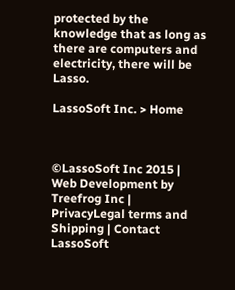protected by the knowledge that as long as there are computers and electricity, there will be Lasso.

LassoSoft Inc. > Home



©LassoSoft Inc 2015 | Web Development by Treefrog Inc | PrivacyLegal terms and Shipping | Contact LassoSoft